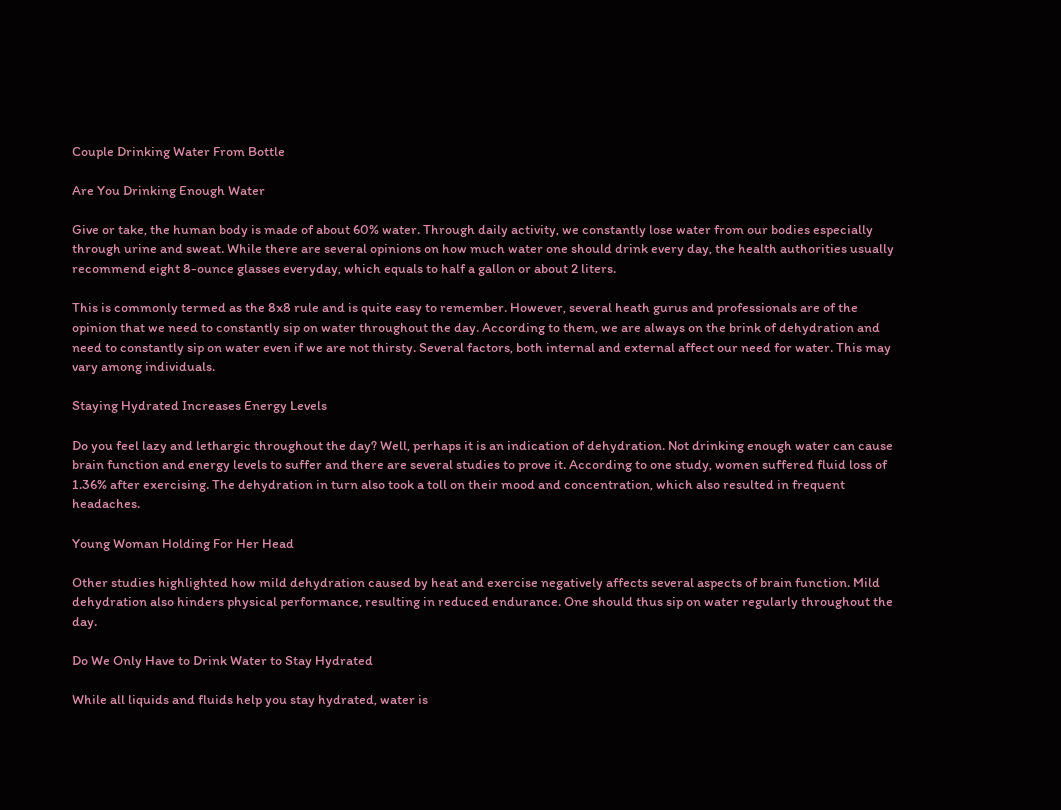Couple Drinking Water From Bottle

Are You Drinking Enough Water

Give or take, the human body is made of about 60% water. Through daily activity, we constantly lose water from our bodies especially through urine and sweat. While there are several opinions on how much water one should drink every day, the health authorities usually recommend eight 8-ounce glasses everyday, which equals to half a gallon or about 2 liters.

This is commonly termed as the 8x8 rule and is quite easy to remember. However, several heath gurus and professionals are of the opinion that we need to constantly sip on water throughout the day. According to them, we are always on the brink of dehydration and need to constantly sip on water even if we are not thirsty. Several factors, both internal and external affect our need for water. This may vary among individuals.

Staying Hydrated Increases Energy Levels

Do you feel lazy and lethargic throughout the day? Well, perhaps it is an indication of dehydration. Not drinking enough water can cause brain function and energy levels to suffer and there are several studies to prove it. According to one study, women suffered fluid loss of 1.36% after exercising. The dehydration in turn also took a toll on their mood and concentration, which also resulted in frequent headaches.

Young Woman Holding For Her Head

Other studies highlighted how mild dehydration caused by heat and exercise negatively affects several aspects of brain function. Mild dehydration also hinders physical performance, resulting in reduced endurance. One should thus sip on water regularly throughout the day.

Do We Only Have to Drink Water to Stay Hydrated

While all liquids and fluids help you stay hydrated, water is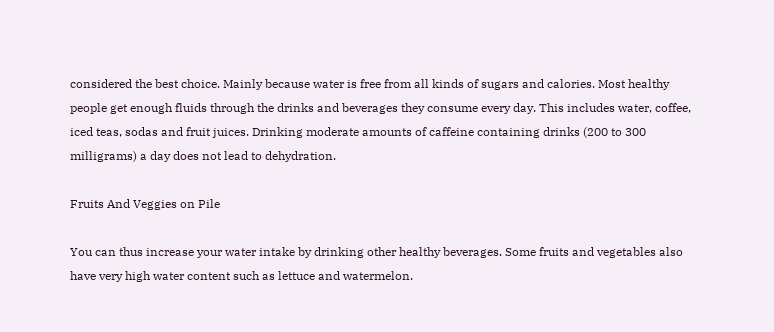considered the best choice. Mainly because water is free from all kinds of sugars and calories. Most healthy people get enough fluids through the drinks and beverages they consume every day. This includes water, coffee, iced teas, sodas and fruit juices. Drinking moderate amounts of caffeine containing drinks (200 to 300 milligrams) a day does not lead to dehydration.

Fruits And Veggies on Pile

You can thus increase your water intake by drinking other healthy beverages. Some fruits and vegetables also have very high water content such as lettuce and watermelon.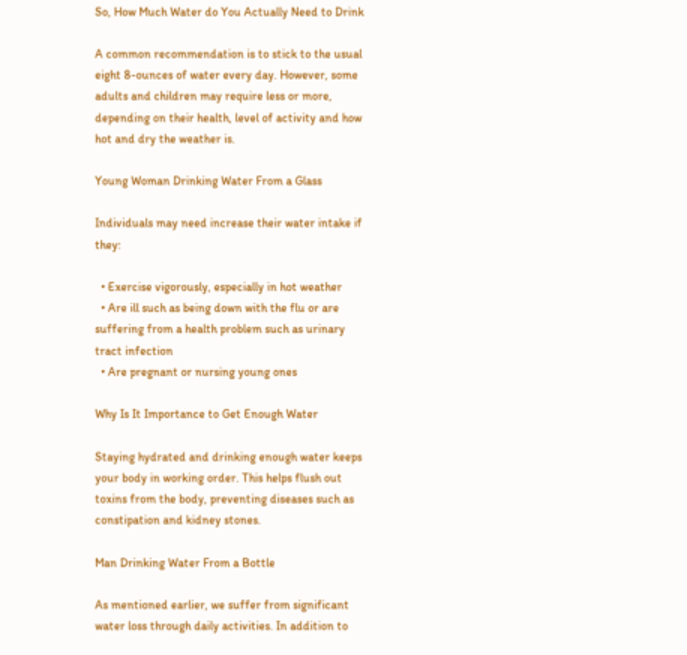So, How Much Water do You Actually Need to Drink

A common recommendation is to stick to the usual eight 8-ounces of water every day. However, some adults and children may require less or more, depending on their health, level of activity and how hot and dry the weather is.

Young Woman Drinking Water From a Glass

Individuals may need increase their water intake if they:

  • Exercise vigorously, especially in hot weather
  • Are ill such as being down with the flu or are suffering from a health problem such as urinary tract infection
  • Are pregnant or nursing young ones

Why Is It Importance to Get Enough Water

Staying hydrated and drinking enough water keeps your body in working order. This helps flush out toxins from the body, preventing diseases such as constipation and kidney stones.

Man Drinking Water From a Bottle

As mentioned earlier, we suffer from significant water loss through daily activities. In addition to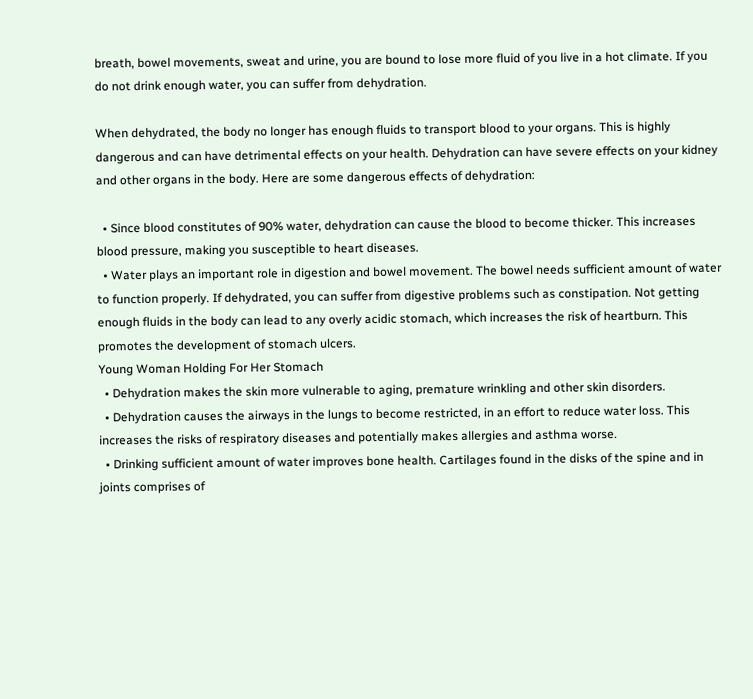breath, bowel movements, sweat and urine, you are bound to lose more fluid of you live in a hot climate. If you do not drink enough water, you can suffer from dehydration.

When dehydrated, the body no longer has enough fluids to transport blood to your organs. This is highly dangerous and can have detrimental effects on your health. Dehydration can have severe effects on your kidney and other organs in the body. Here are some dangerous effects of dehydration:

  • Since blood constitutes of 90% water, dehydration can cause the blood to become thicker. This increases blood pressure, making you susceptible to heart diseases.
  • Water plays an important role in digestion and bowel movement. The bowel needs sufficient amount of water to function properly. If dehydrated, you can suffer from digestive problems such as constipation. Not getting enough fluids in the body can lead to any overly acidic stomach, which increases the risk of heartburn. This promotes the development of stomach ulcers.
Young Woman Holding For Her Stomach
  • Dehydration makes the skin more vulnerable to aging, premature wrinkling and other skin disorders.
  • Dehydration causes the airways in the lungs to become restricted, in an effort to reduce water loss. This increases the risks of respiratory diseases and potentially makes allergies and asthma worse.
  • Drinking sufficient amount of water improves bone health. Cartilages found in the disks of the spine and in joints comprises of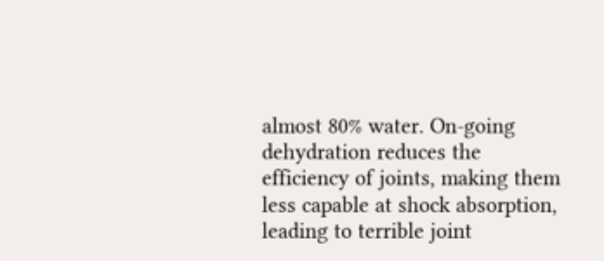almost 80% water. On-going dehydration reduces the efficiency of joints, making them less capable at shock absorption, leading to terrible joint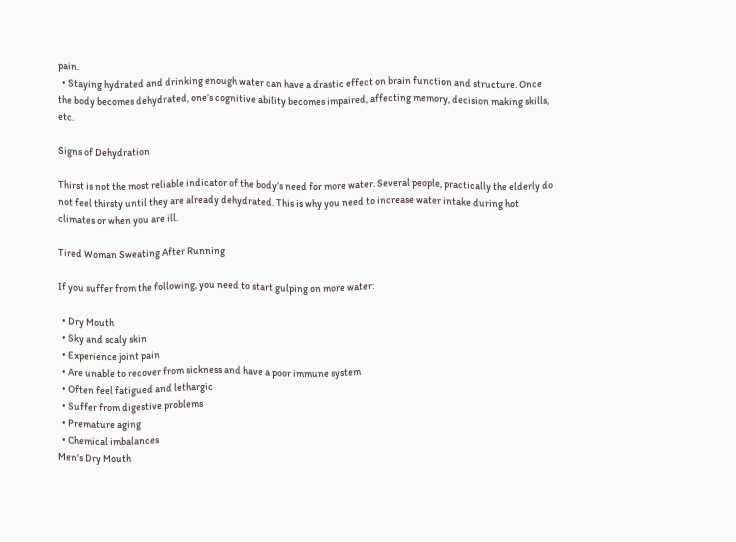pain.
  • Staying hydrated and drinking enough water can have a drastic effect on brain function and structure. Once the body becomes dehydrated, one’s cognitive ability becomes impaired, affecting memory, decision making skills, etc.

Signs of Dehydration

Thirst is not the most reliable indicator of the body’s need for more water. Several people, practically the elderly do not feel thirsty until they are already dehydrated. This is why you need to increase water intake during hot climates or when you are ill.

Tired Woman Sweating After Running

If you suffer from the following, you need to start gulping on more water:

  • Dry Mouth
  • Sky and scaly skin
  • Experience joint pain
  • Are unable to recover from sickness and have a poor immune system
  • Often feel fatigued and lethargic
  • Suffer from digestive problems
  • Premature aging
  • Chemical imbalances
Men's Dry Mouth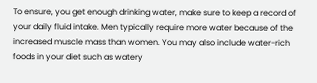To ensure, you get enough drinking water, make sure to keep a record of your daily fluid intake. Men typically require more water because of the increased muscle mass than women. You may also include water-rich foods in your diet such as watery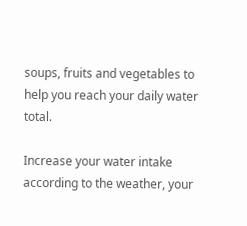soups, fruits and vegetables to help you reach your daily water total.

Increase your water intake according to the weather, your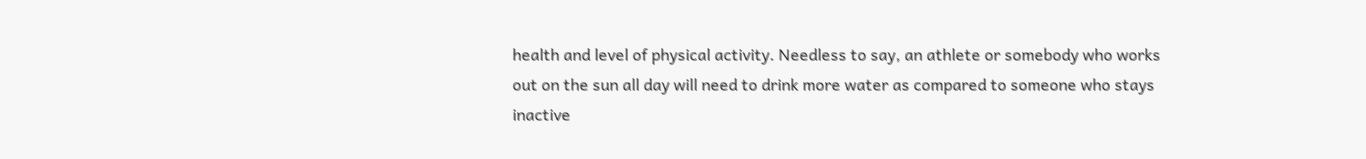health and level of physical activity. Needless to say, an athlete or somebody who works out on the sun all day will need to drink more water as compared to someone who stays inactive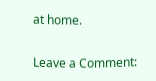at home.

Leave a Comment: